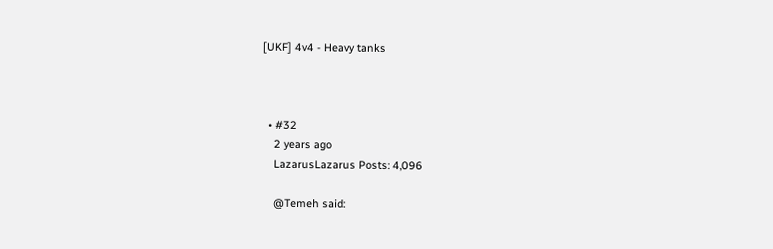[UKF] 4v4 - Heavy tanks



  • #32
    2 years ago
    LazarusLazarus Posts: 4,096

    @Temeh said: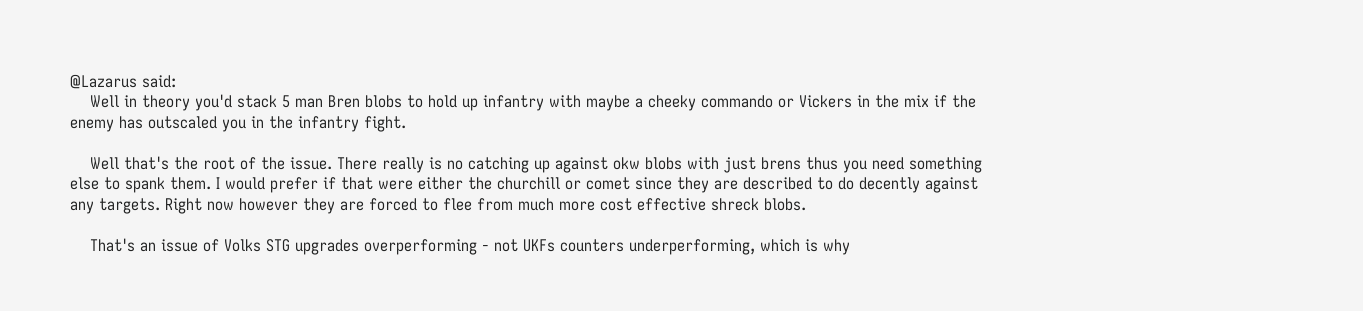@Lazarus said:
    Well in theory you'd stack 5 man Bren blobs to hold up infantry with maybe a cheeky commando or Vickers in the mix if the enemy has outscaled you in the infantry fight.

    Well that's the root of the issue. There really is no catching up against okw blobs with just brens thus you need something else to spank them. I would prefer if that were either the churchill or comet since they are described to do decently against any targets. Right now however they are forced to flee from much more cost effective shreck blobs.

    That's an issue of Volks STG upgrades overperforming - not UKFs counters underperforming, which is why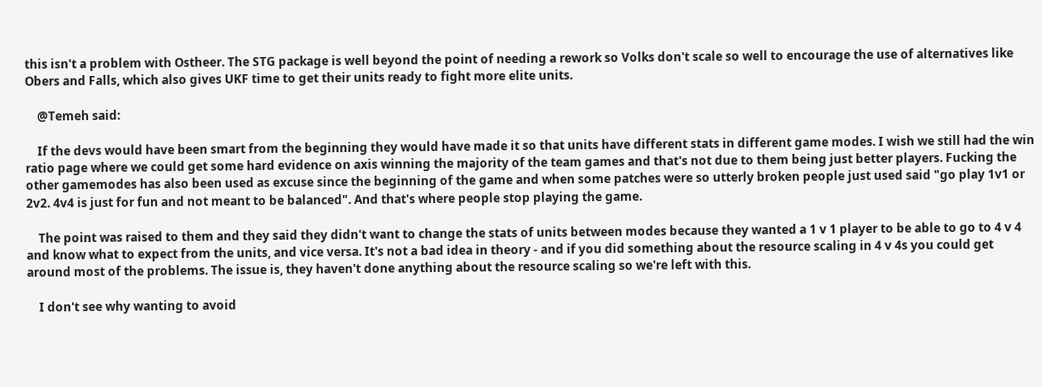this isn't a problem with Ostheer. The STG package is well beyond the point of needing a rework so Volks don't scale so well to encourage the use of alternatives like Obers and Falls, which also gives UKF time to get their units ready to fight more elite units.

    @Temeh said:

    If the devs would have been smart from the beginning they would have made it so that units have different stats in different game modes. I wish we still had the win ratio page where we could get some hard evidence on axis winning the majority of the team games and that's not due to them being just better players. Fucking the other gamemodes has also been used as excuse since the beginning of the game and when some patches were so utterly broken people just used said "go play 1v1 or 2v2. 4v4 is just for fun and not meant to be balanced". And that's where people stop playing the game.

    The point was raised to them and they said they didn't want to change the stats of units between modes because they wanted a 1 v 1 player to be able to go to 4 v 4 and know what to expect from the units, and vice versa. It's not a bad idea in theory - and if you did something about the resource scaling in 4 v 4s you could get around most of the problems. The issue is, they haven't done anything about the resource scaling so we're left with this.

    I don't see why wanting to avoid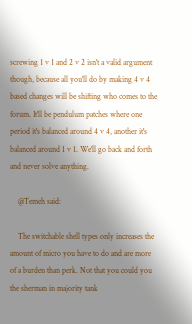screwing 1 v 1 and 2 v 2 isn't a valid argument though, because all you'll do by making 4 v 4 based changes will be shifting who comes to the forum. It'll be pendulum patches where one period it's balanced around 4 v 4, another it's balanced around 1 v 1. We'll go back and forth and never solve anything.

    @Temeh said:

    The switchable shell types only increases the amount of micro you have to do and are more of a burden than perk. Not that you could you the sherman in majority tank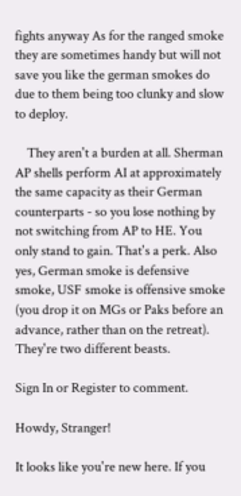fights anyway As for the ranged smoke they are sometimes handy but will not save you like the german smokes do due to them being too clunky and slow to deploy.

    They aren't a burden at all. Sherman AP shells perform AI at approximately the same capacity as their German counterparts - so you lose nothing by not switching from AP to HE. You only stand to gain. That's a perk. Also yes, German smoke is defensive smoke, USF smoke is offensive smoke (you drop it on MGs or Paks before an advance, rather than on the retreat). They're two different beasts.

Sign In or Register to comment.

Howdy, Stranger!

It looks like you're new here. If you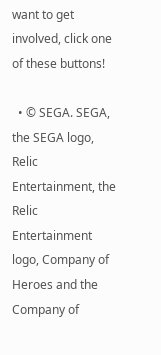want to get involved, click one of these buttons!

  • © SEGA. SEGA, the SEGA logo, Relic Entertainment, the Relic Entertainment logo, Company of Heroes and the Company of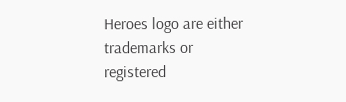Heroes logo are either trademarks or registered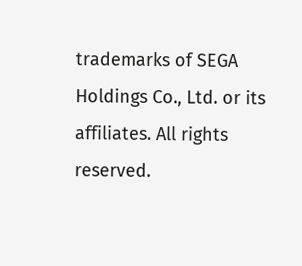trademarks of SEGA Holdings Co., Ltd. or its affiliates. All rights reserved.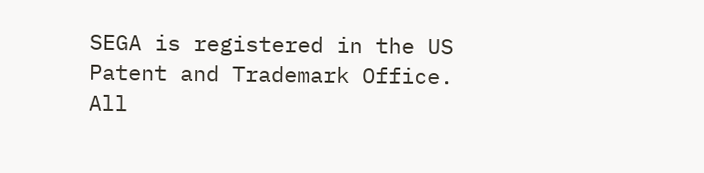SEGA is registered in the US Patent and Trademark Office. All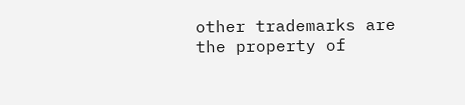other trademarks are the property of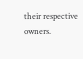their respective owners.